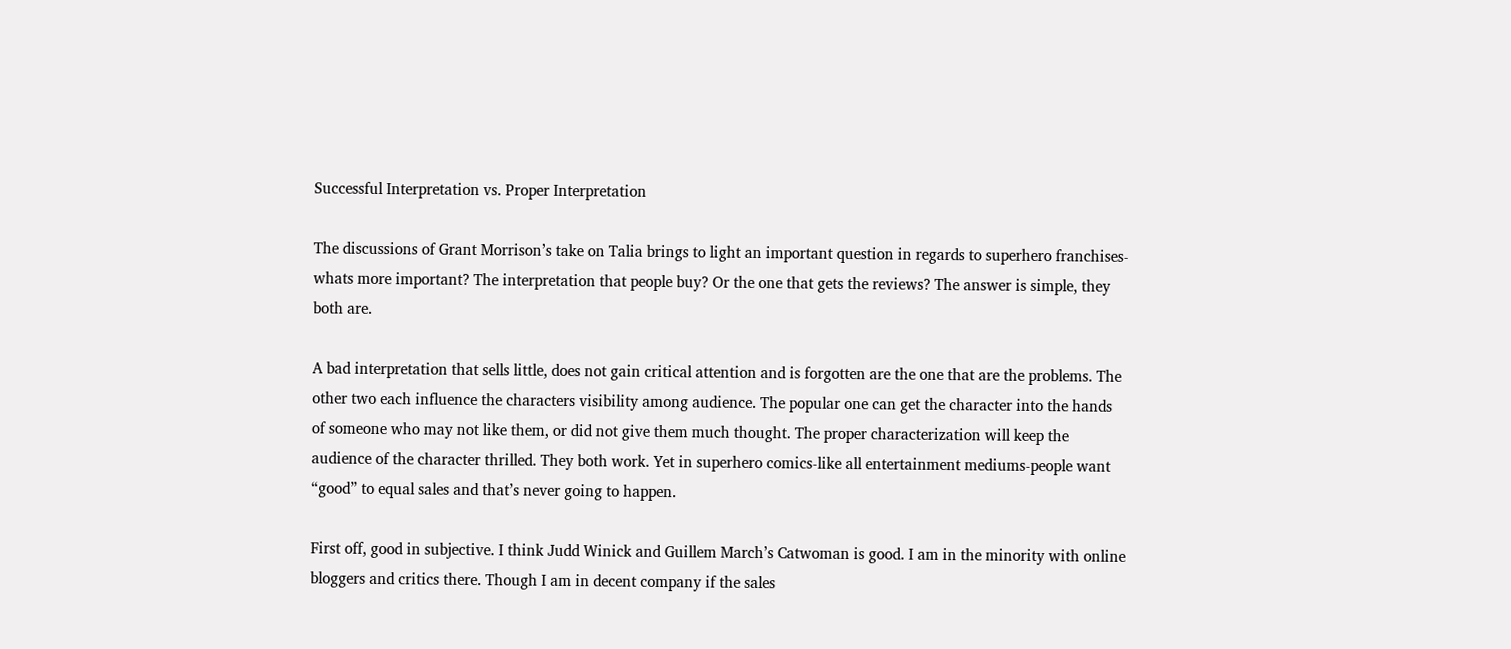Successful Interpretation vs. Proper Interpretation

The discussions of Grant Morrison’s take on Talia brings to light an important question in regards to superhero franchises-whats more important? The interpretation that people buy? Or the one that gets the reviews? The answer is simple, they both are.

A bad interpretation that sells little, does not gain critical attention and is forgotten are the one that are the problems. The other two each influence the characters visibility among audience. The popular one can get the character into the hands of someone who may not like them, or did not give them much thought. The proper characterization will keep the audience of the character thrilled. They both work. Yet in superhero comics-like all entertainment mediums-people want “good” to equal sales and that’s never going to happen.

First off, good in subjective. I think Judd Winick and Guillem March’s Catwoman is good. I am in the minority with online bloggers and critics there. Though I am in decent company if the sales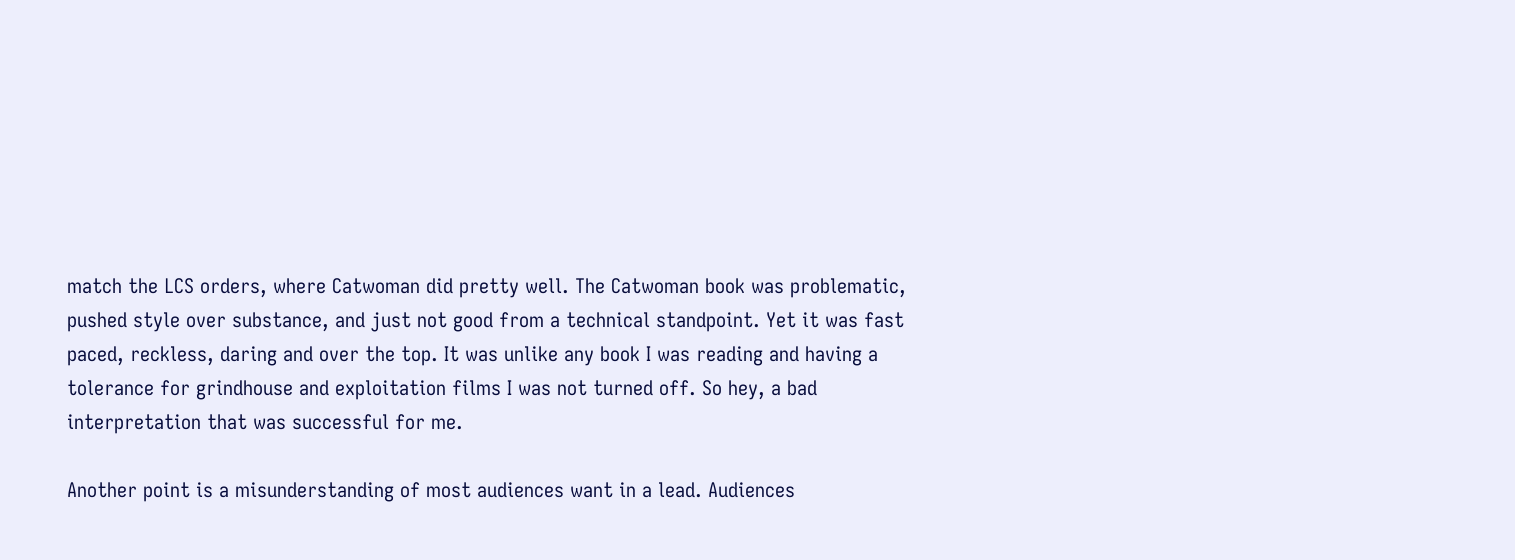match the LCS orders, where Catwoman did pretty well. The Catwoman book was problematic, pushed style over substance, and just not good from a technical standpoint. Yet it was fast paced, reckless, daring and over the top. It was unlike any book I was reading and having a tolerance for grindhouse and exploitation films I was not turned off. So hey, a bad interpretation that was successful for me.

Another point is a misunderstanding of most audiences want in a lead. Audiences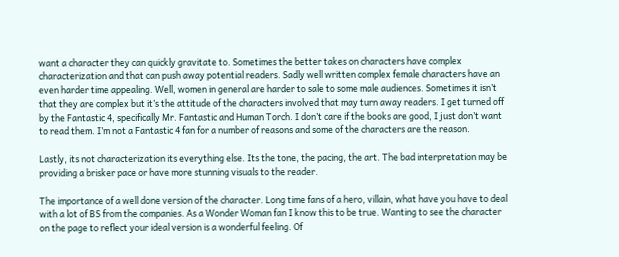want a character they can quickly gravitate to. Sometimes the better takes on characters have complex characterization and that can push away potential readers. Sadly well written complex female characters have an even harder time appealing. Well, women in general are harder to sale to some male audiences. Sometimes it isn’t that they are complex but it’s the attitude of the characters involved that may turn away readers. I get turned off by the Fantastic 4, specifically Mr. Fantastic and Human Torch. I don’t care if the books are good, I just don’t want to read them. I’m not a Fantastic 4 fan for a number of reasons and some of the characters are the reason.

Lastly, its not characterization its everything else. Its the tone, the pacing, the art. The bad interpretation may be providing a brisker pace or have more stunning visuals to the reader.

The importance of a well done version of the character. Long time fans of a hero, villain, what have you have to deal with a lot of BS from the companies. As a Wonder Woman fan I know this to be true. Wanting to see the character on the page to reflect your ideal version is a wonderful feeling. Of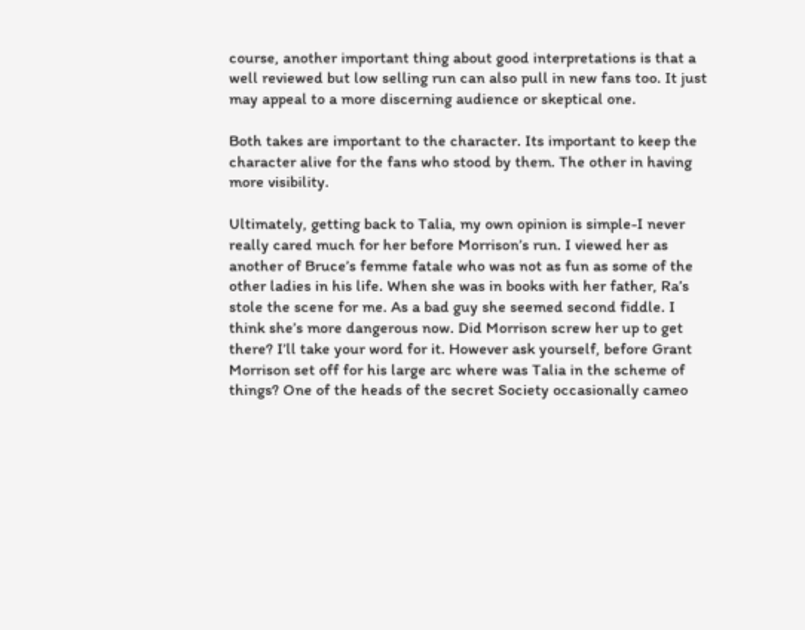course, another important thing about good interpretations is that a well reviewed but low selling run can also pull in new fans too. It just may appeal to a more discerning audience or skeptical one.

Both takes are important to the character. Its important to keep the character alive for the fans who stood by them. The other in having more visibility.

Ultimately, getting back to Talia, my own opinion is simple-I never really cared much for her before Morrison’s run. I viewed her as another of Bruce’s femme fatale who was not as fun as some of the other ladies in his life. When she was in books with her father, Ra’s stole the scene for me. As a bad guy she seemed second fiddle. I think she’s more dangerous now. Did Morrison screw her up to get there? I’ll take your word for it. However ask yourself, before Grant Morrison set off for his large arc where was Talia in the scheme of things? One of the heads of the secret Society occasionally cameo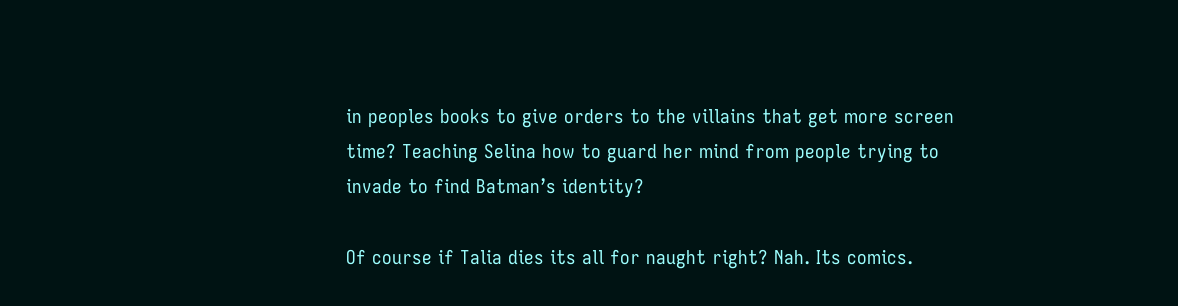in peoples books to give orders to the villains that get more screen time? Teaching Selina how to guard her mind from people trying to invade to find Batman’s identity?

Of course if Talia dies its all for naught right? Nah. Its comics.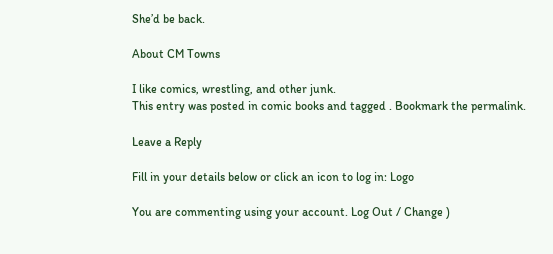She’d be back.

About CM Towns

I like comics, wrestling, and other junk.
This entry was posted in comic books and tagged . Bookmark the permalink.

Leave a Reply

Fill in your details below or click an icon to log in: Logo

You are commenting using your account. Log Out / Change )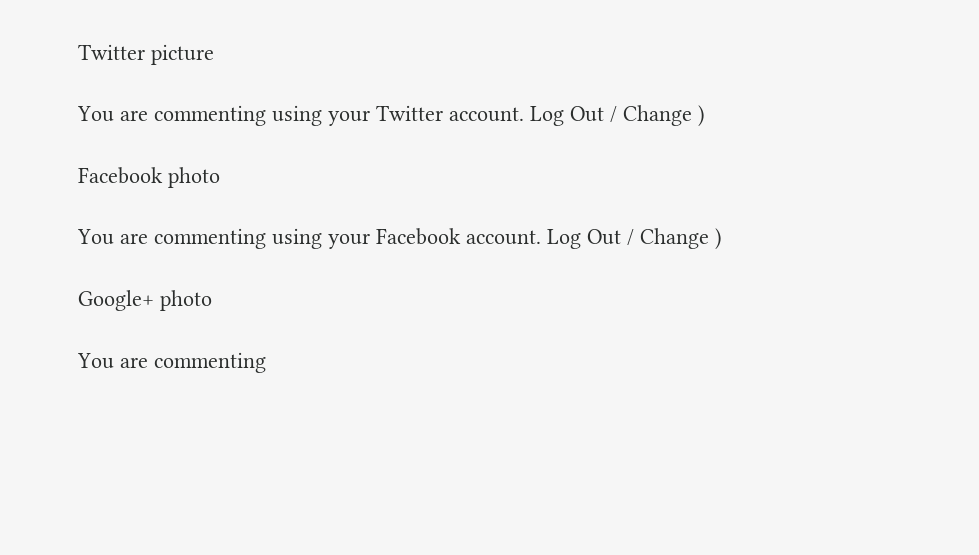Twitter picture

You are commenting using your Twitter account. Log Out / Change )

Facebook photo

You are commenting using your Facebook account. Log Out / Change )

Google+ photo

You are commenting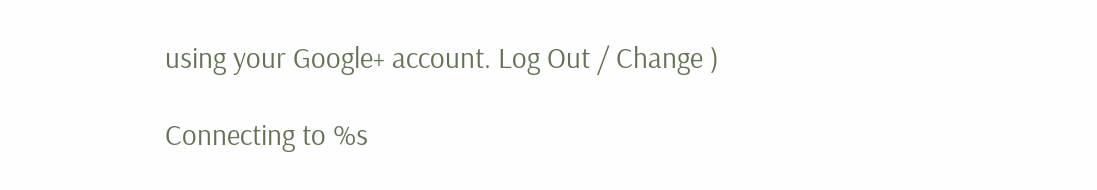using your Google+ account. Log Out / Change )

Connecting to %s